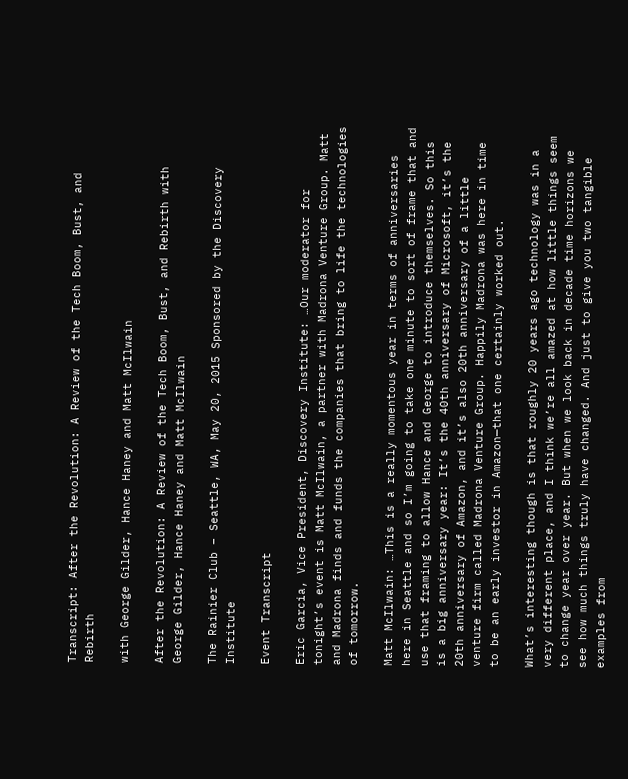Transcript: After the Revolution: A Review of the Tech Boom, Bust, and Rebirth

with George Gilder, Hance Haney and Matt McIlwain

After the Revolution: A Review of the Tech Boom, Bust, and Rebirth with George Gilder, Hance Haney and Matt McIlwain

The Rainier Club – Seattle, WA, May 20, 2015 Sponsored by the Discovery Institute

Event Transcript

Eric Garcia, Vice President, Discovery Institute: …Our moderator for tonight’s event is Matt McIlwain, a partner with Madrona Venture Group. Matt and Madrona finds and funds the companies that bring to life the technologies of tomorrow.

Matt McIlwain: …This is a really momentous year in terms of anniversaries here in Seattle and so I’m going to take one minute to sort of frame that and use that framing to allow Hance and George to introduce themselves. So this is a big anniversary year: It’s the 40th anniversary of Microsoft, it’s the 20th anniversary of Amazon, and it’s also 20th anniversary of a little venture firm called Madrona Venture Group. Happily Madrona was here in time to be an early investor in Amazon—that one certainly worked out.

What’s interesting though is that roughly 20 years ago technology was in a very different place, and I think we’re all amazed at how little things seem to change year over year. But when we look back in decade time horizons we see how much things truly have changed. And just to give you two tangible examples from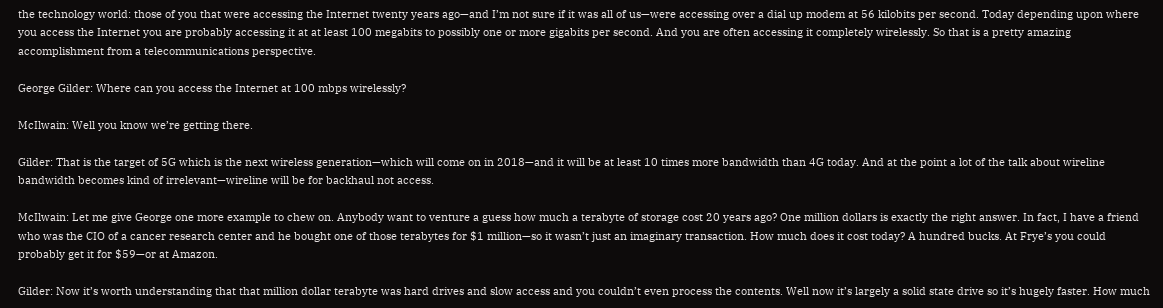the technology world: those of you that were accessing the Internet twenty years ago—and I’m not sure if it was all of us—were accessing over a dial up modem at 56 kilobits per second. Today depending upon where you access the Internet you are probably accessing it at at least 100 megabits to possibly one or more gigabits per second. And you are often accessing it completely wirelessly. So that is a pretty amazing accomplishment from a telecommunications perspective.

George Gilder: Where can you access the Internet at 100 mbps wirelessly?

McIlwain: Well you know we’re getting there.

Gilder: That is the target of 5G which is the next wireless generation—which will come on in 2018—and it will be at least 10 times more bandwidth than 4G today. And at the point a lot of the talk about wireline bandwidth becomes kind of irrelevant—wireline will be for backhaul not access.

McIlwain: Let me give George one more example to chew on. Anybody want to venture a guess how much a terabyte of storage cost 20 years ago? One million dollars is exactly the right answer. In fact, I have a friend who was the CIO of a cancer research center and he bought one of those terabytes for $1 million—so it wasn’t just an imaginary transaction. How much does it cost today? A hundred bucks. At Frye’s you could probably get it for $59—or at Amazon.

Gilder: Now it’s worth understanding that that million dollar terabyte was hard drives and slow access and you couldn’t even process the contents. Well now it’s largely a solid state drive so it’s hugely faster. How much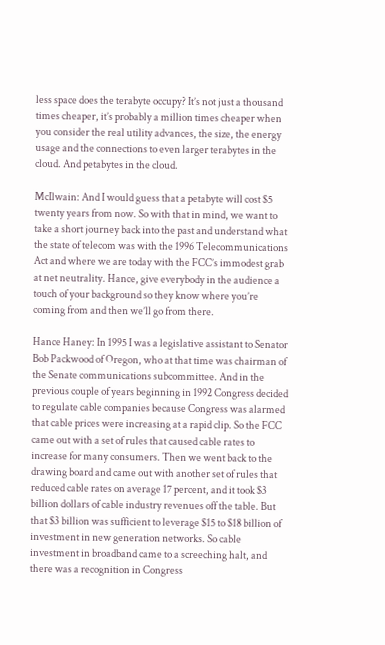less space does the terabyte occupy? It’s not just a thousand times cheaper, it’s probably a million times cheaper when you consider the real utility advances, the size, the energy usage and the connections to even larger terabytes in the cloud. And petabytes in the cloud.

McIlwain: And I would guess that a petabyte will cost $5 twenty years from now. So with that in mind, we want to take a short journey back into the past and understand what the state of telecom was with the 1996 Telecommunications Act and where we are today with the FCC’s immodest grab at net neutrality. Hance, give everybody in the audience a touch of your background so they know where you’re coming from and then we’ll go from there.

Hance Haney: In 1995 I was a legislative assistant to Senator Bob Packwood of Oregon, who at that time was chairman of the Senate communications subcommittee. And in the previous couple of years beginning in 1992 Congress decided to regulate cable companies because Congress was alarmed that cable prices were increasing at a rapid clip. So the FCC came out with a set of rules that caused cable rates to increase for many consumers. Then we went back to the drawing board and came out with another set of rules that reduced cable rates on average 17 percent, and it took $3 billion dollars of cable industry revenues off the table. But that $3 billion was sufficient to leverage $15 to $18 billion of investment in new generation networks. So cable investment in broadband came to a screeching halt, and there was a recognition in Congress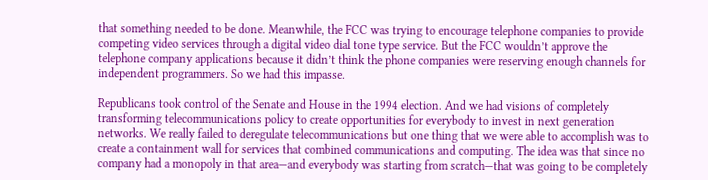that something needed to be done. Meanwhile, the FCC was trying to encourage telephone companies to provide competing video services through a digital video dial tone type service. But the FCC wouldn’t approve the telephone company applications because it didn’t think the phone companies were reserving enough channels for independent programmers. So we had this impasse.

Republicans took control of the Senate and House in the 1994 election. And we had visions of completely transforming telecommunications policy to create opportunities for everybody to invest in next generation networks. We really failed to deregulate telecommunications but one thing that we were able to accomplish was to create a containment wall for services that combined communications and computing. The idea was that since no company had a monopoly in that area—and everybody was starting from scratch—that was going to be completely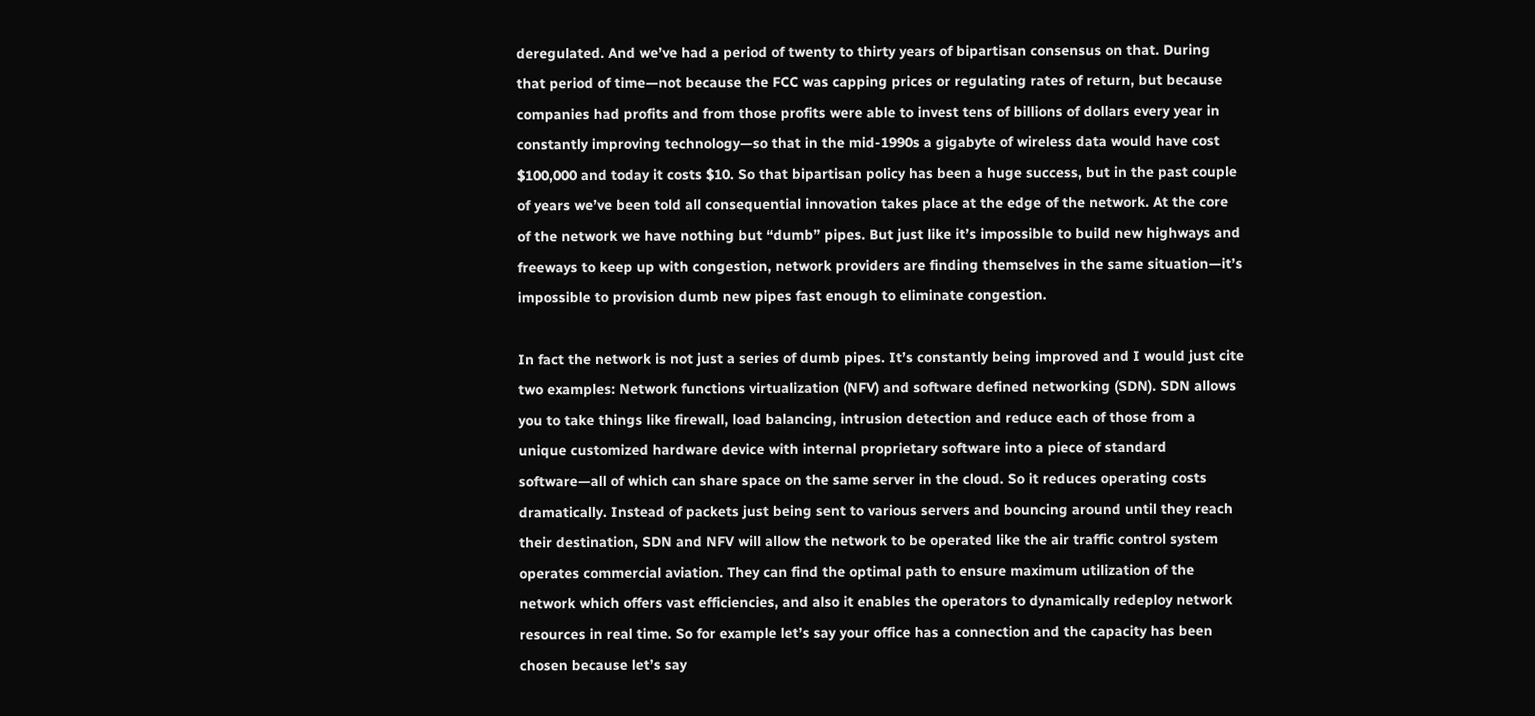deregulated. And we’ve had a period of twenty to thirty years of bipartisan consensus on that. During that period of time—not because the FCC was capping prices or regulating rates of return, but because companies had profits and from those profits were able to invest tens of billions of dollars every year in constantly improving technology—so that in the mid-1990s a gigabyte of wireless data would have cost $100,000 and today it costs $10. So that bipartisan policy has been a huge success, but in the past couple of years we’ve been told all consequential innovation takes place at the edge of the network. At the core of the network we have nothing but “dumb” pipes. But just like it’s impossible to build new highways and freeways to keep up with congestion, network providers are finding themselves in the same situation—it’s impossible to provision dumb new pipes fast enough to eliminate congestion.

In fact the network is not just a series of dumb pipes. It’s constantly being improved and I would just cite two examples: Network functions virtualization (NFV) and software defined networking (SDN). SDN allows you to take things like firewall, load balancing, intrusion detection and reduce each of those from a unique customized hardware device with internal proprietary software into a piece of standard software—all of which can share space on the same server in the cloud. So it reduces operating costs dramatically. Instead of packets just being sent to various servers and bouncing around until they reach their destination, SDN and NFV will allow the network to be operated like the air traffic control system operates commercial aviation. They can find the optimal path to ensure maximum utilization of the network which offers vast efficiencies, and also it enables the operators to dynamically redeploy network resources in real time. So for example let’s say your office has a connection and the capacity has been chosen because let’s say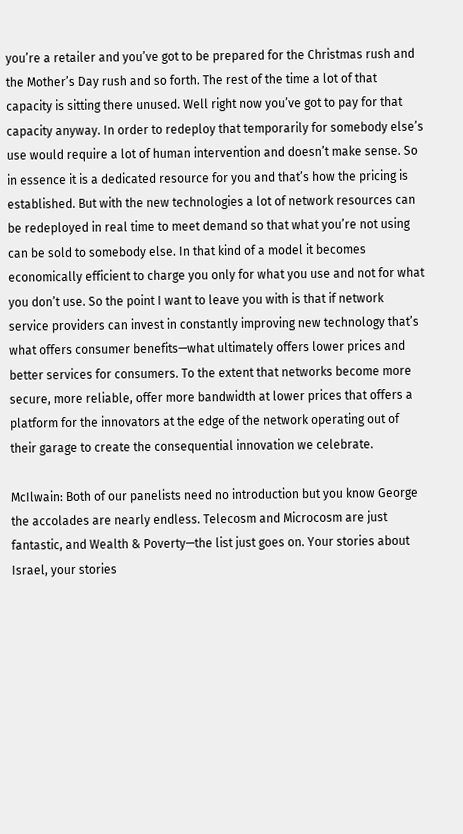you’re a retailer and you’ve got to be prepared for the Christmas rush and the Mother’s Day rush and so forth. The rest of the time a lot of that capacity is sitting there unused. Well right now you’ve got to pay for that capacity anyway. In order to redeploy that temporarily for somebody else’s use would require a lot of human intervention and doesn’t make sense. So in essence it is a dedicated resource for you and that’s how the pricing is established. But with the new technologies a lot of network resources can be redeployed in real time to meet demand so that what you’re not using can be sold to somebody else. In that kind of a model it becomes economically efficient to charge you only for what you use and not for what you don’t use. So the point I want to leave you with is that if network service providers can invest in constantly improving new technology that’s what offers consumer benefits—what ultimately offers lower prices and better services for consumers. To the extent that networks become more secure, more reliable, offer more bandwidth at lower prices that offers a platform for the innovators at the edge of the network operating out of their garage to create the consequential innovation we celebrate.

McIlwain: Both of our panelists need no introduction but you know George the accolades are nearly endless. Telecosm and Microcosm are just fantastic, and Wealth & Poverty—the list just goes on. Your stories about Israel, your stories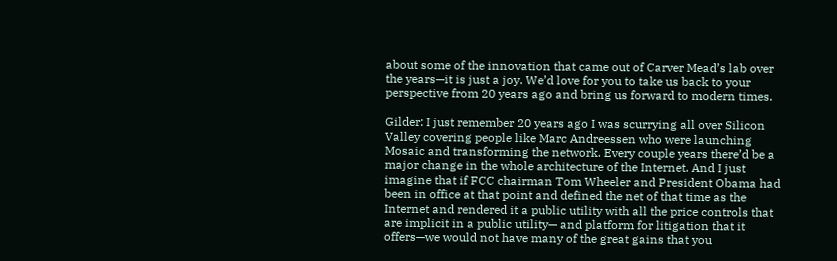about some of the innovation that came out of Carver Mead’s lab over the years—it is just a joy. We’d love for you to take us back to your perspective from 20 years ago and bring us forward to modern times.

Gilder: I just remember 20 years ago I was scurrying all over Silicon Valley covering people like Marc Andreessen who were launching Mosaic and transforming the network. Every couple years there’d be a major change in the whole architecture of the Internet. And I just imagine that if FCC chairman Tom Wheeler and President Obama had been in office at that point and defined the net of that time as the Internet and rendered it a public utility with all the price controls that are implicit in a public utility— and platform for litigation that it offers—we would not have many of the great gains that you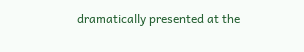dramatically presented at the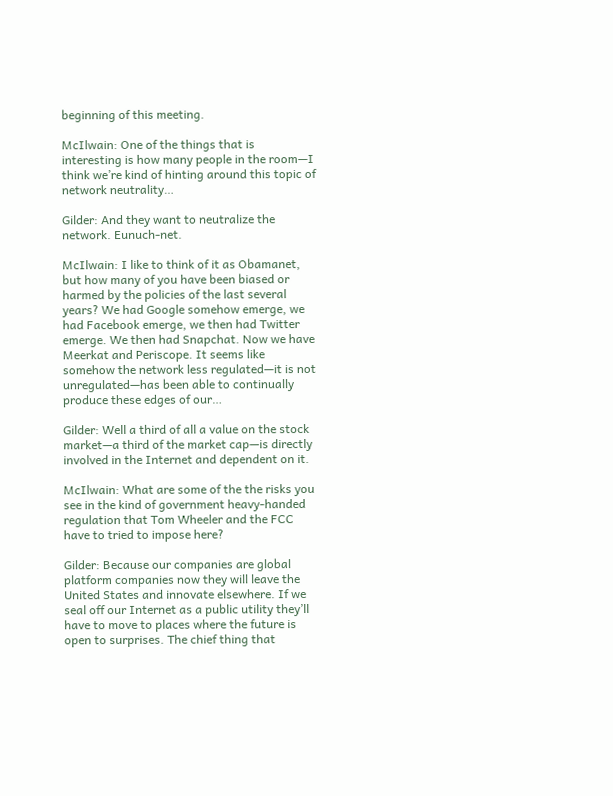beginning of this meeting.

McIlwain: One of the things that is interesting is how many people in the room—I think we’re kind of hinting around this topic of network neutrality…

Gilder: And they want to neutralize the network. Eunuch-net.

McIlwain: I like to think of it as Obamanet, but how many of you have been biased or harmed by the policies of the last several years? We had Google somehow emerge, we had Facebook emerge, we then had Twitter emerge. We then had Snapchat. Now we have Meerkat and Periscope. It seems like somehow the network less regulated—it is not unregulated—has been able to continually produce these edges of our…

Gilder: Well a third of all a value on the stock market—a third of the market cap—is directly involved in the Internet and dependent on it.

McIlwain: What are some of the the risks you see in the kind of government heavy-handed regulation that Tom Wheeler and the FCC have to tried to impose here?

Gilder: Because our companies are global platform companies now they will leave the United States and innovate elsewhere. If we seal off our Internet as a public utility they’ll have to move to places where the future is open to surprises. The chief thing that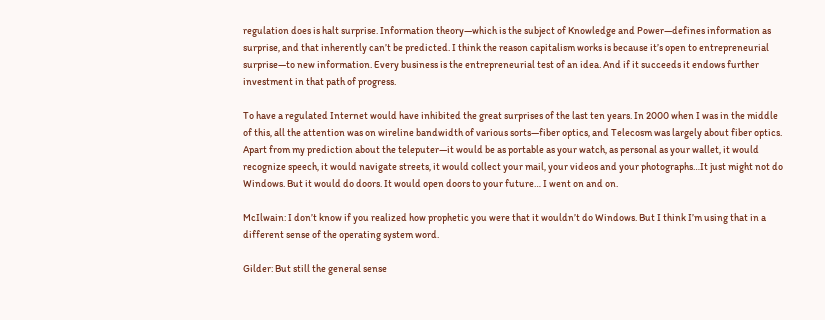regulation does is halt surprise. Information theory—which is the subject of Knowledge and Power—defines information as surprise, and that inherently can’t be predicted. I think the reason capitalism works is because it’s open to entrepreneurial surprise—to new information. Every business is the entrepreneurial test of an idea. And if it succeeds it endows further investment in that path of progress.

To have a regulated Internet would have inhibited the great surprises of the last ten years. In 2000 when I was in the middle of this, all the attention was on wireline bandwidth of various sorts—fiber optics, and Telecosm was largely about fiber optics. Apart from my prediction about the teleputer—it would be as portable as your watch, as personal as your wallet, it would recognize speech, it would navigate streets, it would collect your mail, your videos and your photographs…It just might not do Windows. But it would do doors. It would open doors to your future… I went on and on.

McIlwain: I don’t know if you realized how prophetic you were that it wouldn’t do Windows. But I think I’m using that in a different sense of the operating system word.

Gilder: But still the general sense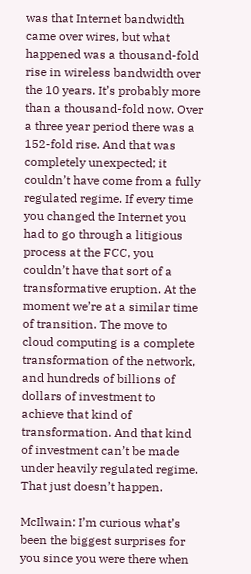was that Internet bandwidth came over wires, but what happened was a thousand-fold rise in wireless bandwidth over the 10 years. It’s probably more than a thousand-fold now. Over a three year period there was a 152-fold rise. And that was completely unexpected; it couldn’t have come from a fully regulated regime. If every time you changed the Internet you had to go through a litigious process at the FCC, you couldn’t have that sort of a transformative eruption. At the moment we’re at a similar time of transition. The move to cloud computing is a complete transformation of the network, and hundreds of billions of dollars of investment to achieve that kind of transformation. And that kind of investment can’t be made under heavily regulated regime. That just doesn’t happen.

McIlwain: I’m curious what’s been the biggest surprises for you since you were there when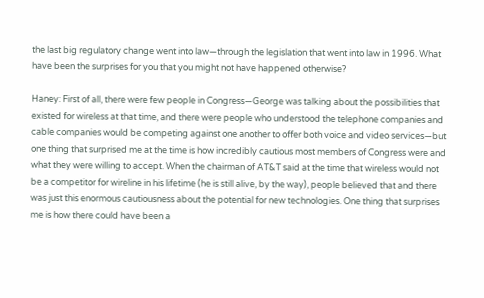the last big regulatory change went into law—through the legislation that went into law in 1996. What have been the surprises for you that you might not have happened otherwise?

Haney: First of all, there were few people in Congress—George was talking about the possibilities that existed for wireless at that time, and there were people who understood the telephone companies and cable companies would be competing against one another to offer both voice and video services—but one thing that surprised me at the time is how incredibly cautious most members of Congress were and what they were willing to accept. When the chairman of AT&T said at the time that wireless would not be a competitor for wireline in his lifetime (he is still alive, by the way), people believed that and there was just this enormous cautiousness about the potential for new technologies. One thing that surprises me is how there could have been a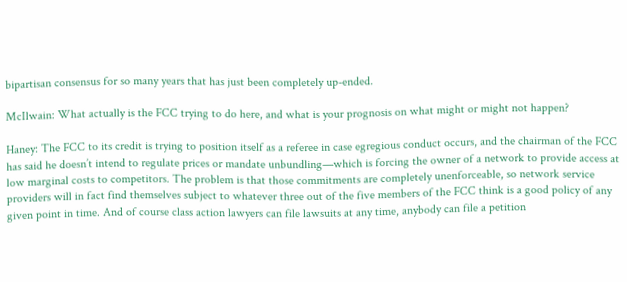bipartisan consensus for so many years that has just been completely up-ended.

McIlwain: What actually is the FCC trying to do here, and what is your prognosis on what might or might not happen?

Haney: The FCC to its credit is trying to position itself as a referee in case egregious conduct occurs, and the chairman of the FCC has said he doesn’t intend to regulate prices or mandate unbundling—which is forcing the owner of a network to provide access at low marginal costs to competitors. The problem is that those commitments are completely unenforceable, so network service providers will in fact find themselves subject to whatever three out of the five members of the FCC think is a good policy of any given point in time. And of course class action lawyers can file lawsuits at any time, anybody can file a petition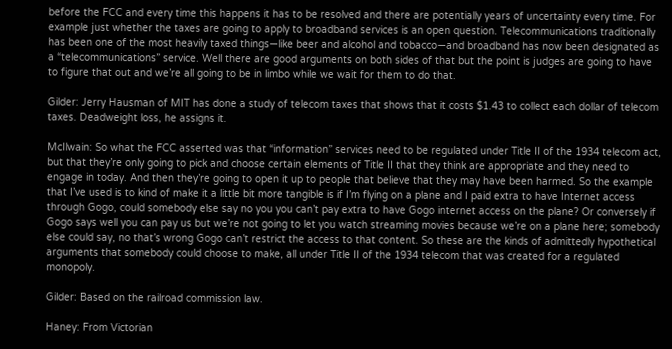before the FCC and every time this happens it has to be resolved and there are potentially years of uncertainty every time. For example just whether the taxes are going to apply to broadband services is an open question. Telecommunications traditionally has been one of the most heavily taxed things—like beer and alcohol and tobacco—and broadband has now been designated as a “telecommunications” service. Well there are good arguments on both sides of that but the point is judges are going to have to figure that out and we’re all going to be in limbo while we wait for them to do that.

Gilder: Jerry Hausman of MIT has done a study of telecom taxes that shows that it costs $1.43 to collect each dollar of telecom taxes. Deadweight loss, he assigns it.

McIlwain: So what the FCC asserted was that “information” services need to be regulated under Title II of the 1934 telecom act, but that they’re only going to pick and choose certain elements of Title II that they think are appropriate and they need to engage in today. And then they’re going to open it up to people that believe that they may have been harmed. So the example that I’ve used is to kind of make it a little bit more tangible is if I’m flying on a plane and I paid extra to have Internet access through Gogo, could somebody else say no you you can’t pay extra to have Gogo internet access on the plane? Or conversely if Gogo says well you can pay us but we’re not going to let you watch streaming movies because we’re on a plane here; somebody else could say, no that’s wrong Gogo can’t restrict the access to that content. So these are the kinds of admittedly hypothetical arguments that somebody could choose to make, all under Title II of the 1934 telecom that was created for a regulated monopoly.

Gilder: Based on the railroad commission law.

Haney: From Victorian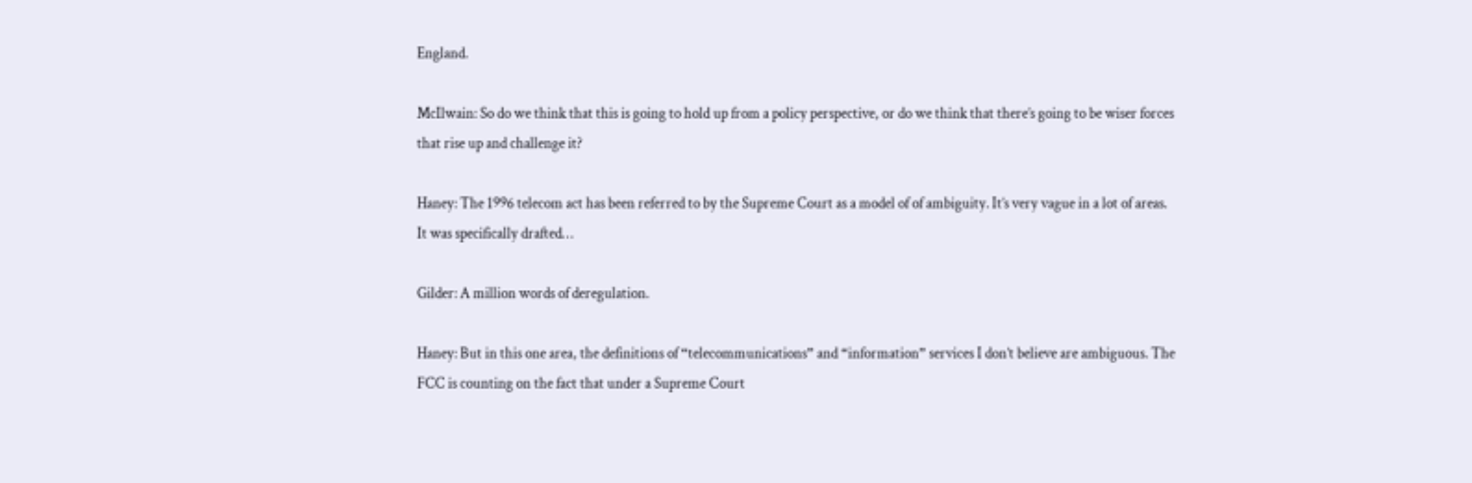England.

McIlwain: So do we think that this is going to hold up from a policy perspective, or do we think that there’s going to be wiser forces that rise up and challenge it?

Haney: The 1996 telecom act has been referred to by the Supreme Court as a model of of ambiguity. It’s very vague in a lot of areas. It was specifically drafted…

Gilder: A million words of deregulation.

Haney: But in this one area, the definitions of “telecommunications” and “information” services I don’t believe are ambiguous. The FCC is counting on the fact that under a Supreme Court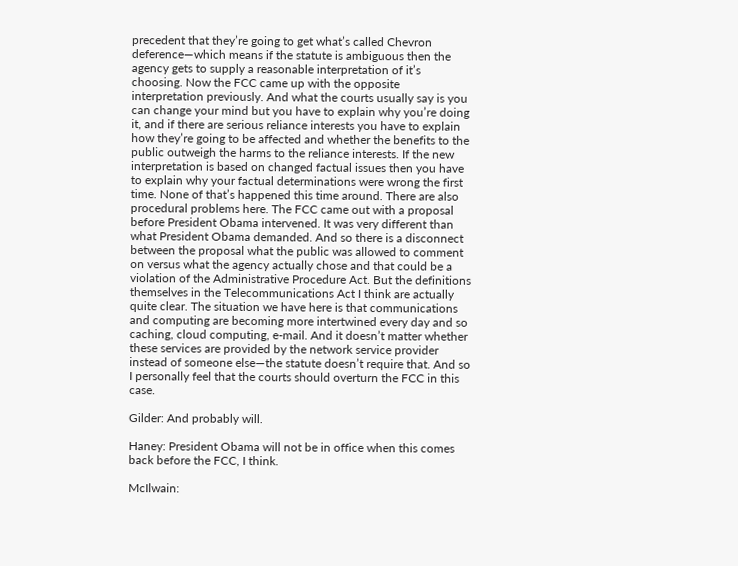precedent that they’re going to get what’s called Chevron deference—which means if the statute is ambiguous then the agency gets to supply a reasonable interpretation of it’s choosing. Now the FCC came up with the opposite interpretation previously. And what the courts usually say is you can change your mind but you have to explain why you’re doing it, and if there are serious reliance interests you have to explain how they’re going to be affected and whether the benefits to the public outweigh the harms to the reliance interests. If the new interpretation is based on changed factual issues then you have to explain why your factual determinations were wrong the first time. None of that’s happened this time around. There are also procedural problems here. The FCC came out with a proposal before President Obama intervened. It was very different than what President Obama demanded. And so there is a disconnect between the proposal what the public was allowed to comment on versus what the agency actually chose and that could be a violation of the Administrative Procedure Act. But the definitions themselves in the Telecommunications Act I think are actually quite clear. The situation we have here is that communications and computing are becoming more intertwined every day and so caching, cloud computing, e-mail. And it doesn’t matter whether these services are provided by the network service provider instead of someone else—the statute doesn’t require that. And so I personally feel that the courts should overturn the FCC in this case.

Gilder: And probably will.

Haney: President Obama will not be in office when this comes back before the FCC, I think.

McIlwain: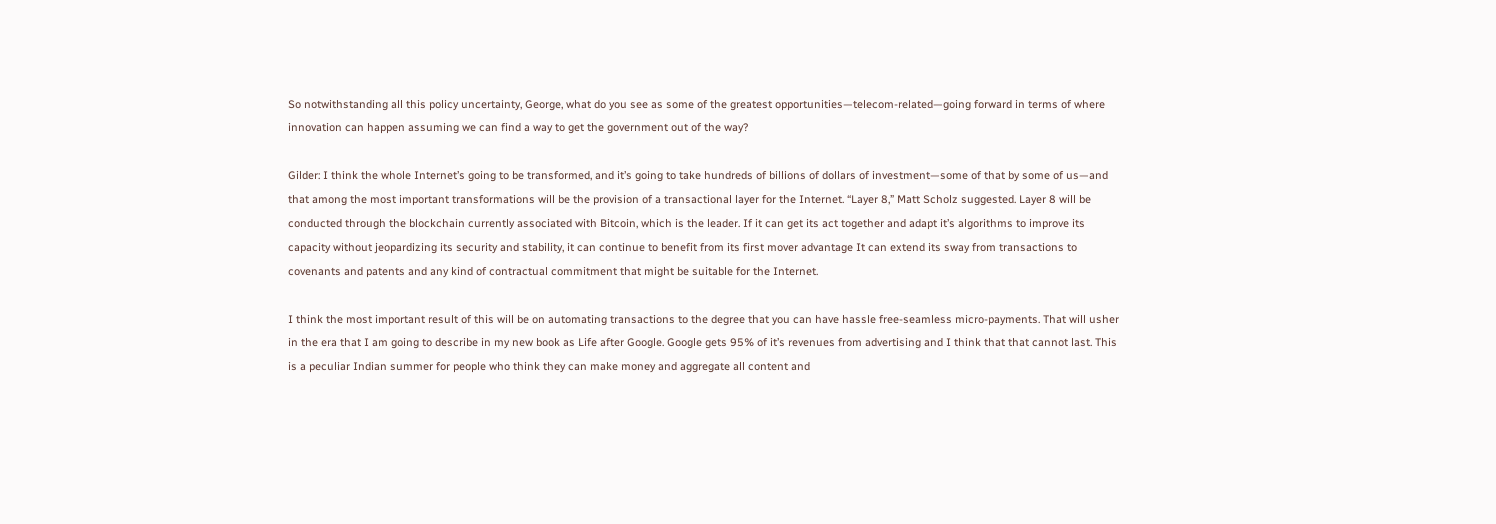So notwithstanding all this policy uncertainty, George, what do you see as some of the greatest opportunities—telecom-related—going forward in terms of where innovation can happen assuming we can find a way to get the government out of the way?

Gilder: I think the whole Internet’s going to be transformed, and it’s going to take hundreds of billions of dollars of investment—some of that by some of us—and that among the most important transformations will be the provision of a transactional layer for the Internet. “Layer 8,” Matt Scholz suggested. Layer 8 will be conducted through the blockchain currently associated with Bitcoin, which is the leader. If it can get its act together and adapt it’s algorithms to improve its capacity without jeopardizing its security and stability, it can continue to benefit from its first mover advantage It can extend its sway from transactions to covenants and patents and any kind of contractual commitment that might be suitable for the Internet.

I think the most important result of this will be on automating transactions to the degree that you can have hassle free-seamless micro-payments. That will usher in the era that I am going to describe in my new book as Life after Google. Google gets 95% of it’s revenues from advertising and I think that that cannot last. This is a peculiar Indian summer for people who think they can make money and aggregate all content and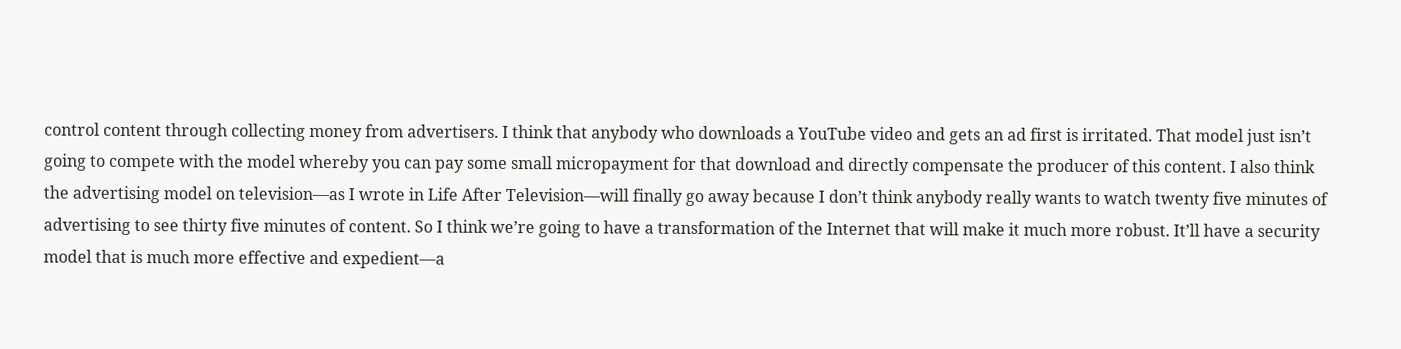control content through collecting money from advertisers. I think that anybody who downloads a YouTube video and gets an ad first is irritated. That model just isn’t going to compete with the model whereby you can pay some small micropayment for that download and directly compensate the producer of this content. I also think the advertising model on television—as I wrote in Life After Television—will finally go away because I don’t think anybody really wants to watch twenty five minutes of advertising to see thirty five minutes of content. So I think we’re going to have a transformation of the Internet that will make it much more robust. It’ll have a security model that is much more effective and expedient—a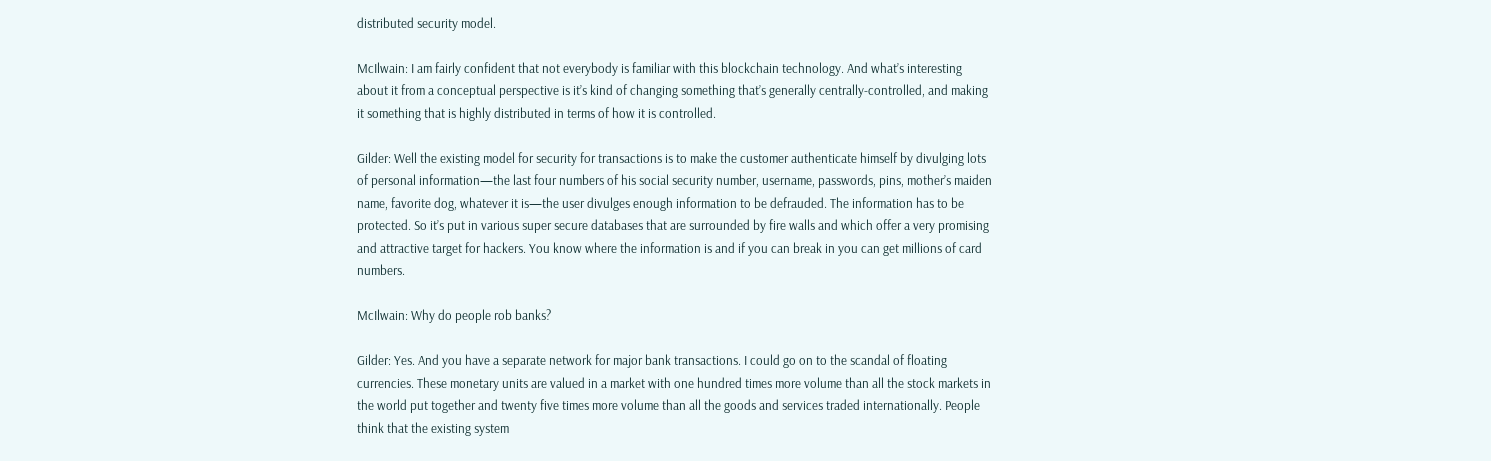distributed security model.

McIlwain: I am fairly confident that not everybody is familiar with this blockchain technology. And what’s interesting about it from a conceptual perspective is it’s kind of changing something that’s generally centrally-controlled, and making it something that is highly distributed in terms of how it is controlled.

Gilder: Well the existing model for security for transactions is to make the customer authenticate himself by divulging lots of personal information—the last four numbers of his social security number, username, passwords, pins, mother’s maiden name, favorite dog, whatever it is—the user divulges enough information to be defrauded. The information has to be protected. So it’s put in various super secure databases that are surrounded by fire walls and which offer a very promising and attractive target for hackers. You know where the information is and if you can break in you can get millions of card numbers.

McIlwain: Why do people rob banks?

Gilder: Yes. And you have a separate network for major bank transactions. I could go on to the scandal of floating currencies. These monetary units are valued in a market with one hundred times more volume than all the stock markets in the world put together and twenty five times more volume than all the goods and services traded internationally. People think that the existing system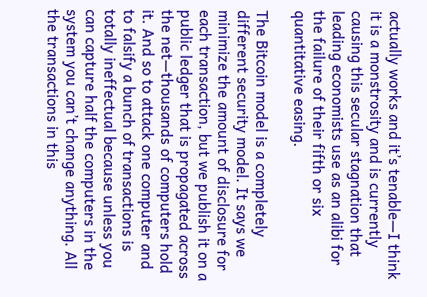actually works and it’s tenable—I think it is a monstrosity and is currently causing this secular stagnation that leading economists use as an alibi for the failure of their fifth or six quantitative easing.

The Bitcoin model is a completely different security model. It says we minimize the amount of disclosure for each transaction, but we publish it on a public ledger that is propagated across the net—thousands of computers hold it. And so to attack one computer and to falsify a bunch of transactions is totally ineffectual because unless you can capture half the computers in the system you can’t change anything. All the transactions in this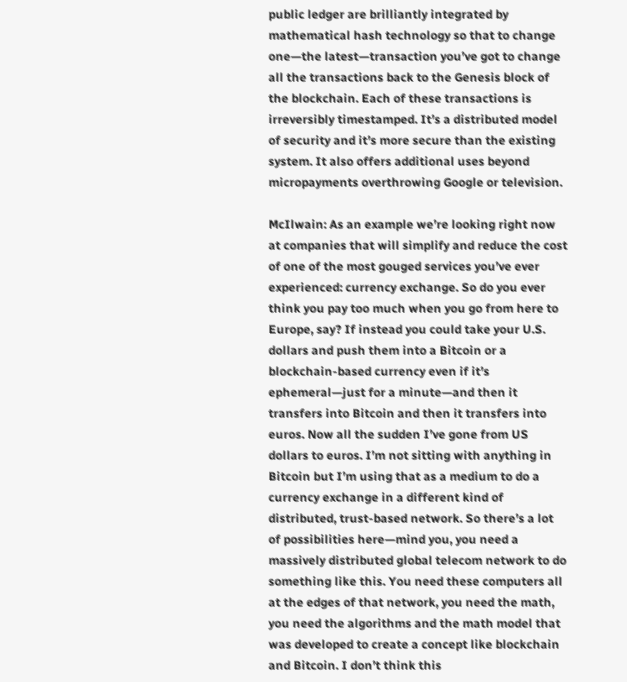public ledger are brilliantly integrated by mathematical hash technology so that to change one—the latest—transaction you’ve got to change all the transactions back to the Genesis block of the blockchain. Each of these transactions is irreversibly timestamped. It’s a distributed model of security and it’s more secure than the existing system. It also offers additional uses beyond micropayments overthrowing Google or television.

McIlwain: As an example we’re looking right now at companies that will simplify and reduce the cost of one of the most gouged services you’ve ever experienced: currency exchange. So do you ever think you pay too much when you go from here to Europe, say? If instead you could take your U.S. dollars and push them into a Bitcoin or a blockchain-based currency even if it’s ephemeral—just for a minute—and then it transfers into Bitcoin and then it transfers into euros. Now all the sudden I’ve gone from US dollars to euros. I’m not sitting with anything in Bitcoin but I’m using that as a medium to do a currency exchange in a different kind of distributed, trust-based network. So there’s a lot of possibilities here—mind you, you need a massively distributed global telecom network to do something like this. You need these computers all at the edges of that network, you need the math, you need the algorithms and the math model that was developed to create a concept like blockchain and Bitcoin. I don’t think this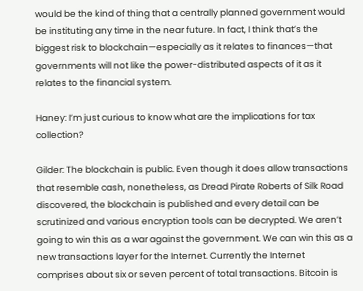would be the kind of thing that a centrally planned government would be instituting any time in the near future. In fact, I think that’s the biggest risk to blockchain—especially as it relates to finances—that governments will not like the power-distributed aspects of it as it relates to the financial system.

Haney: I’m just curious to know what are the implications for tax collection?

Gilder: The blockchain is public. Even though it does allow transactions that resemble cash, nonetheless, as Dread Pirate Roberts of Silk Road discovered, the blockchain is published and every detail can be scrutinized and various encryption tools can be decrypted. We aren’t going to win this as a war against the government. We can win this as a new transactions layer for the Internet. Currently the Internet comprises about six or seven percent of total transactions. Bitcoin is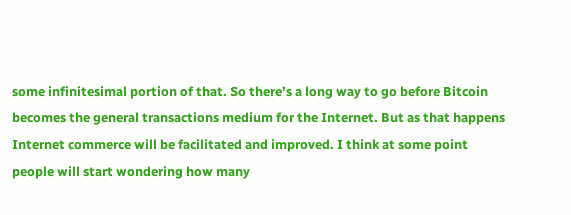some infinitesimal portion of that. So there’s a long way to go before Bitcoin becomes the general transactions medium for the Internet. But as that happens Internet commerce will be facilitated and improved. I think at some point people will start wondering how many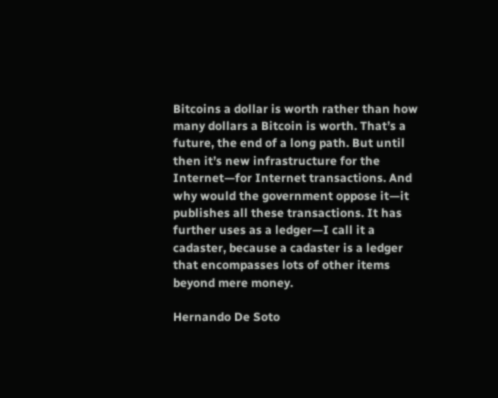Bitcoins a dollar is worth rather than how many dollars a Bitcoin is worth. That’s a future, the end of a long path. But until then it’s new infrastructure for the Internet—for Internet transactions. And why would the government oppose it—it publishes all these transactions. It has further uses as a ledger—I call it a cadaster, because a cadaster is a ledger that encompasses lots of other items beyond mere money.

Hernando De Soto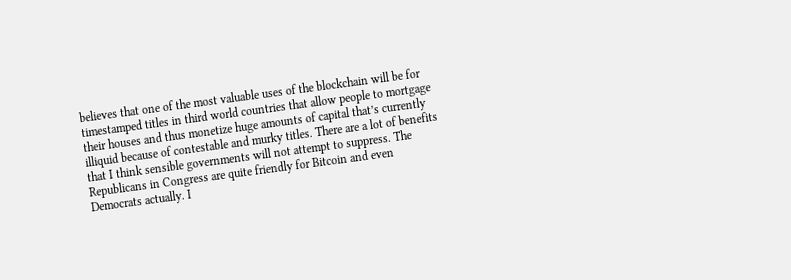believes that one of the most valuable uses of the blockchain will be for timestamped titles in third world countries that allow people to mortgage their houses and thus monetize huge amounts of capital that’s currently illiquid because of contestable and murky titles. There are a lot of benefits that I think sensible governments will not attempt to suppress. The Republicans in Congress are quite friendly for Bitcoin and even Democrats actually. I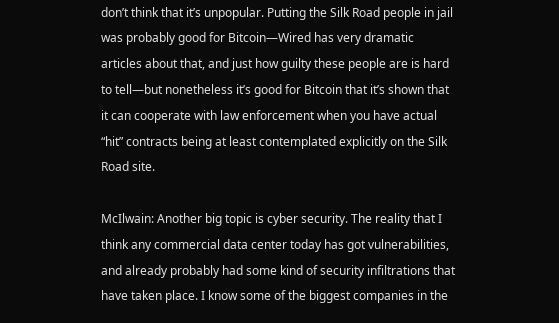don’t think that it’s unpopular. Putting the Silk Road people in jail was probably good for Bitcoin—Wired has very dramatic articles about that, and just how guilty these people are is hard to tell—but nonetheless it’s good for Bitcoin that it’s shown that it can cooperate with law enforcement when you have actual “hit” contracts being at least contemplated explicitly on the Silk Road site.

McIlwain: Another big topic is cyber security. The reality that I think any commercial data center today has got vulnerabilities, and already probably had some kind of security infiltrations that have taken place. I know some of the biggest companies in the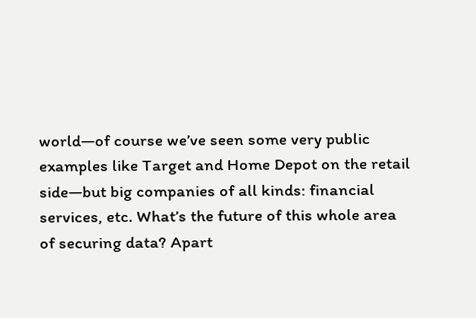world—of course we’ve seen some very public examples like Target and Home Depot on the retail side—but big companies of all kinds: financial services, etc. What’s the future of this whole area of securing data? Apart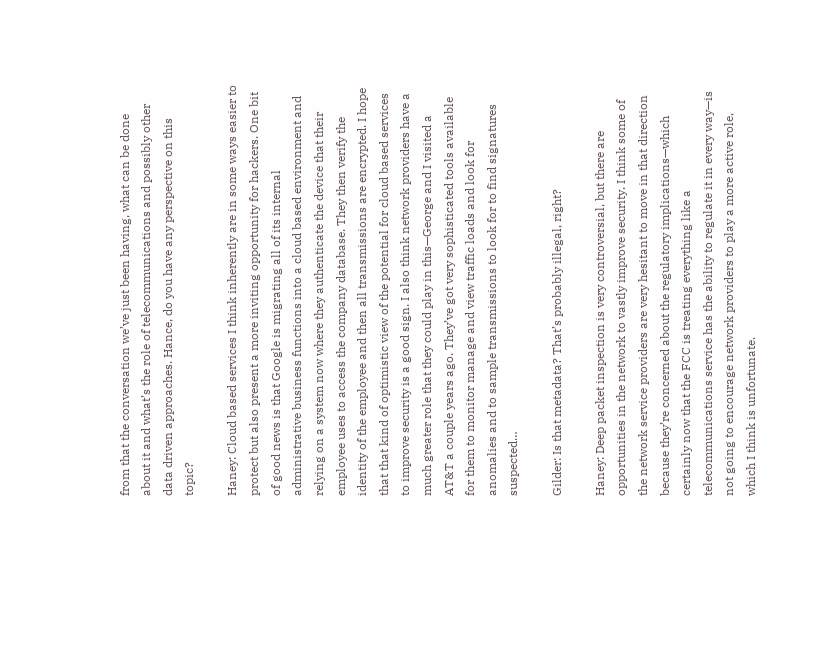from that the conversation we’ve just been having, what can be done about it and what’s the role of telecommunications and possibly other data driven approaches. Hance, do you have any perspective on this topic?

Haney: Cloud based services I think inherently are in some ways easier to protect but also present a more inviting opportunity for hackers. One bit of good news is that Google is migrating all of its internal administrative business functions into a cloud based environment and relying on a system now where they authenticate the device that their employee uses to access the company database. They then verify the identity of the employee and then all transmissions are encrypted. I hope that that kind of optimistic view of the potential for cloud based services to improve security is a good sign. I also think network providers have a much greater role that they could play in this—George and I visited a AT&T a couple years ago. They’ve got very sophisticated tools available for them to monitor manage and view traffic loads and look for anomalies and to sample transmissions to look for to find signatures suspected…

Gilder: Is that metadata? That’s probably illegal, right?

Haney: Deep packet inspection is very controversial, but there are opportunities in the network to vastly improve security. I think some of the network service providers are very hesitant to move in that direction because they’re concerned about the regulatory implications—which certainly now that the FCC is treating everything like a telecommunications service has the ability to regulate it in every way—is not going to encourage network providers to play a more active role, which I think is unfortunate.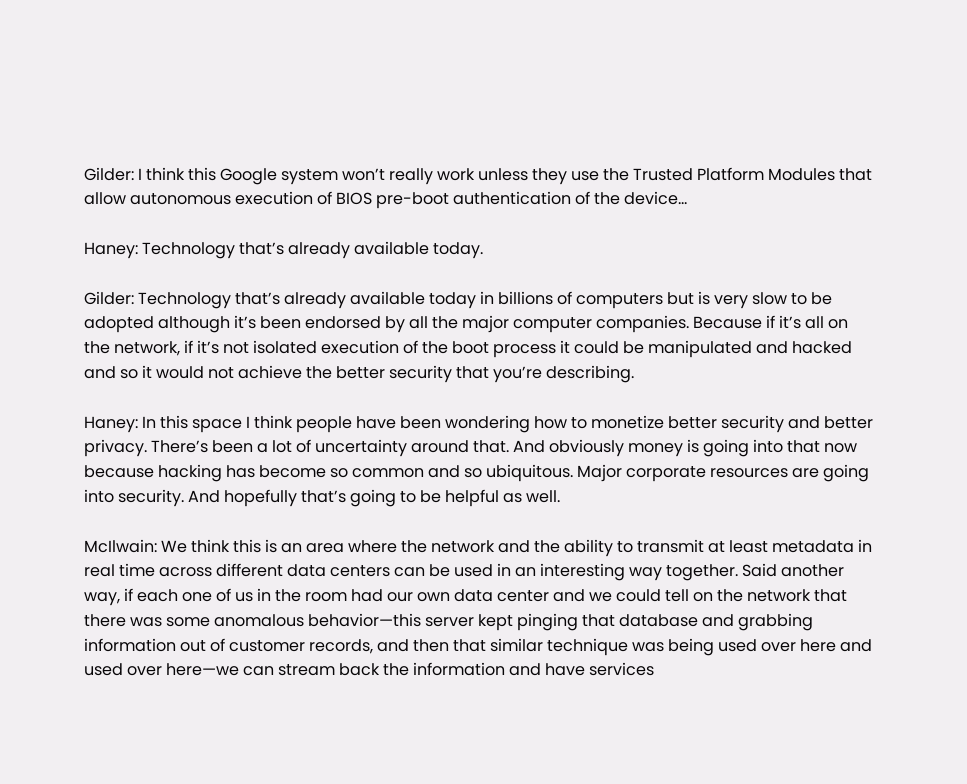Gilder: I think this Google system won’t really work unless they use the Trusted Platform Modules that allow autonomous execution of BIOS pre-boot authentication of the device…

Haney: Technology that’s already available today.

Gilder: Technology that’s already available today in billions of computers but is very slow to be adopted although it’s been endorsed by all the major computer companies. Because if it’s all on the network, if it’s not isolated execution of the boot process it could be manipulated and hacked and so it would not achieve the better security that you’re describing.

Haney: In this space I think people have been wondering how to monetize better security and better privacy. There’s been a lot of uncertainty around that. And obviously money is going into that now because hacking has become so common and so ubiquitous. Major corporate resources are going into security. And hopefully that’s going to be helpful as well.

McIlwain: We think this is an area where the network and the ability to transmit at least metadata in real time across different data centers can be used in an interesting way together. Said another way, if each one of us in the room had our own data center and we could tell on the network that there was some anomalous behavior—this server kept pinging that database and grabbing information out of customer records, and then that similar technique was being used over here and used over here—we can stream back the information and have services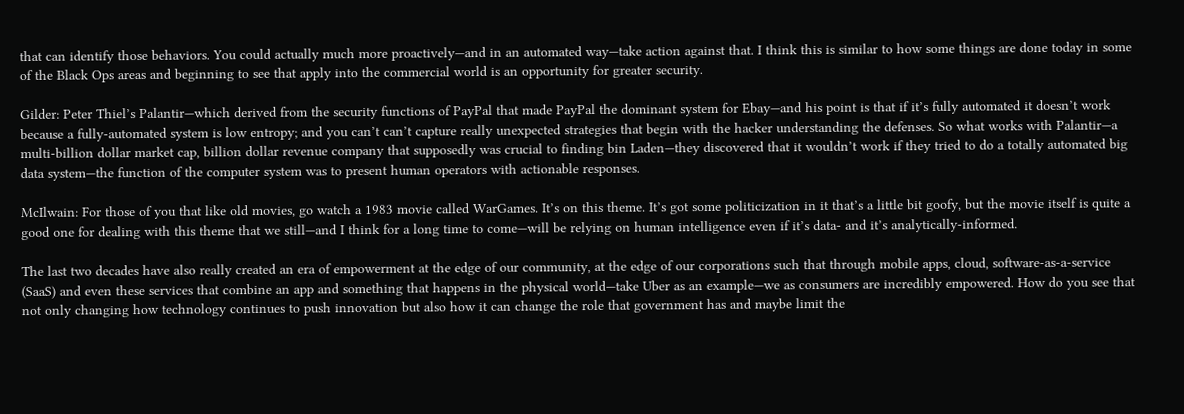that can identify those behaviors. You could actually much more proactively—and in an automated way—take action against that. I think this is similar to how some things are done today in some of the Black Ops areas and beginning to see that apply into the commercial world is an opportunity for greater security.

Gilder: Peter Thiel’s Palantir—which derived from the security functions of PayPal that made PayPal the dominant system for Ebay—and his point is that if it’s fully automated it doesn’t work because a fully-automated system is low entropy; and you can’t can’t capture really unexpected strategies that begin with the hacker understanding the defenses. So what works with Palantir—a multi-billion dollar market cap, billion dollar revenue company that supposedly was crucial to finding bin Laden—they discovered that it wouldn’t work if they tried to do a totally automated big data system—the function of the computer system was to present human operators with actionable responses.

McIlwain: For those of you that like old movies, go watch a 1983 movie called WarGames. It’s on this theme. It’s got some politicization in it that’s a little bit goofy, but the movie itself is quite a good one for dealing with this theme that we still—and I think for a long time to come—will be relying on human intelligence even if it’s data- and it’s analytically-informed.

The last two decades have also really created an era of empowerment at the edge of our community, at the edge of our corporations such that through mobile apps, cloud, software-as-a-service (SaaS) and even these services that combine an app and something that happens in the physical world—take Uber as an example—we as consumers are incredibly empowered. How do you see that not only changing how technology continues to push innovation but also how it can change the role that government has and maybe limit the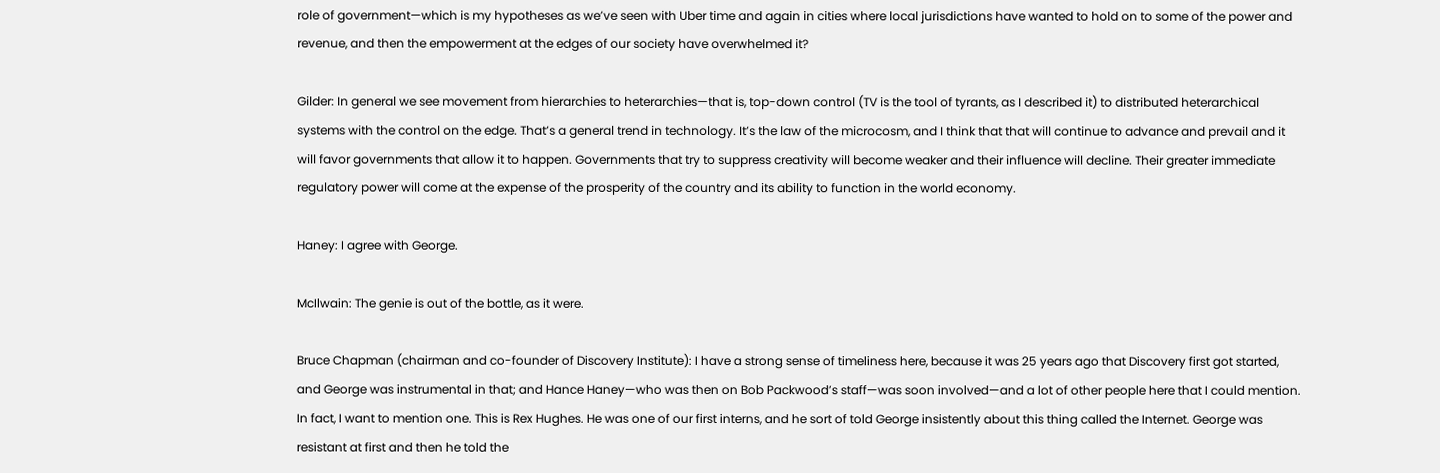role of government—which is my hypotheses as we’ve seen with Uber time and again in cities where local jurisdictions have wanted to hold on to some of the power and revenue, and then the empowerment at the edges of our society have overwhelmed it?

Gilder: In general we see movement from hierarchies to heterarchies—that is, top-down control (TV is the tool of tyrants, as I described it) to distributed heterarchical systems with the control on the edge. That’s a general trend in technology. It’s the law of the microcosm, and I think that that will continue to advance and prevail and it will favor governments that allow it to happen. Governments that try to suppress creativity will become weaker and their influence will decline. Their greater immediate regulatory power will come at the expense of the prosperity of the country and its ability to function in the world economy.

Haney: I agree with George.

McIlwain: The genie is out of the bottle, as it were.

Bruce Chapman (chairman and co-founder of Discovery Institute): I have a strong sense of timeliness here, because it was 25 years ago that Discovery first got started, and George was instrumental in that; and Hance Haney—who was then on Bob Packwood’s staff—was soon involved—and a lot of other people here that I could mention. In fact, I want to mention one. This is Rex Hughes. He was one of our first interns, and he sort of told George insistently about this thing called the Internet. George was resistant at first and then he told the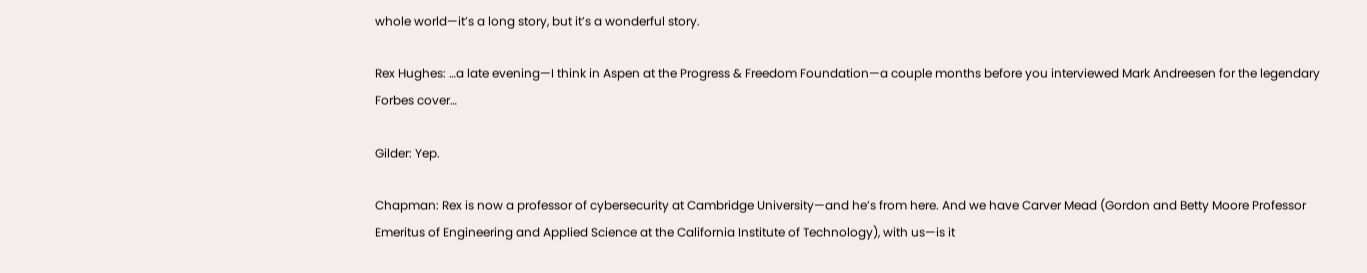whole world—it’s a long story, but it’s a wonderful story.

Rex Hughes: …a late evening—I think in Aspen at the Progress & Freedom Foundation—a couple months before you interviewed Mark Andreesen for the legendary Forbes cover…

Gilder: Yep.

Chapman: Rex is now a professor of cybersecurity at Cambridge University—and he’s from here. And we have Carver Mead (Gordon and Betty Moore Professor Emeritus of Engineering and Applied Science at the California Institute of Technology), with us—is it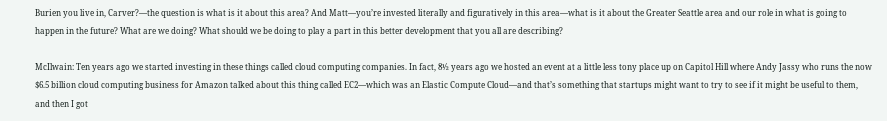Burien you live in, Carver?—the question is what is it about this area? And Matt—you’re invested literally and figuratively in this area—what is it about the Greater Seattle area and our role in what is going to happen in the future? What are we doing? What should we be doing to play a part in this better development that you all are describing?

McIlwain: Ten years ago we started investing in these things called cloud computing companies. In fact, 8½ years ago we hosted an event at a little less tony place up on Capitol Hill where Andy Jassy who runs the now $6.5 billion cloud computing business for Amazon talked about this thing called EC2—which was an Elastic Compute Cloud—and that’s something that startups might want to try to see if it might be useful to them, and then I got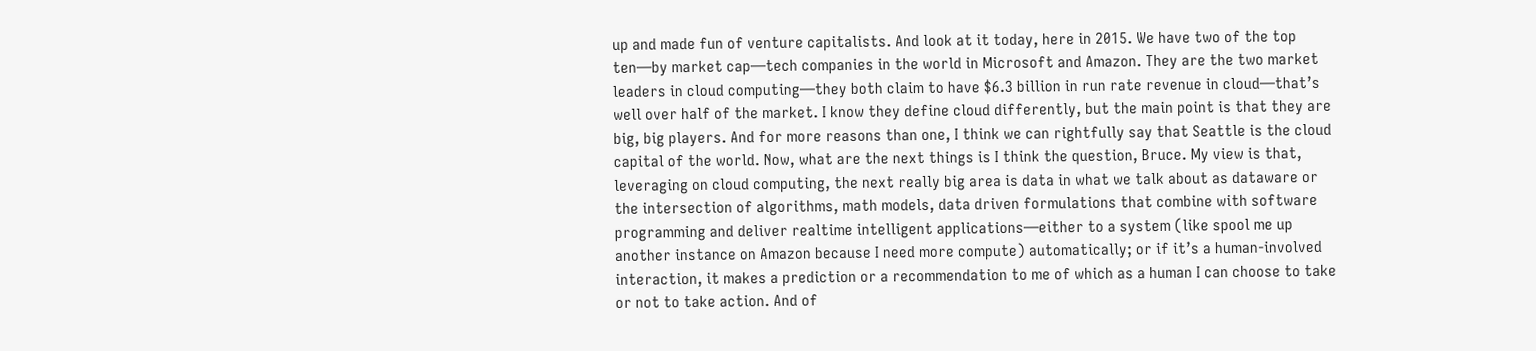up and made fun of venture capitalists. And look at it today, here in 2015. We have two of the top ten—by market cap—tech companies in the world in Microsoft and Amazon. They are the two market leaders in cloud computing—they both claim to have $6.3 billion in run rate revenue in cloud—that’s well over half of the market. I know they define cloud differently, but the main point is that they are big, big players. And for more reasons than one, I think we can rightfully say that Seattle is the cloud capital of the world. Now, what are the next things is I think the question, Bruce. My view is that, leveraging on cloud computing, the next really big area is data in what we talk about as dataware or the intersection of algorithms, math models, data driven formulations that combine with software programming and deliver realtime intelligent applications—either to a system (like spool me up another instance on Amazon because I need more compute) automatically; or if it’s a human-involved interaction, it makes a prediction or a recommendation to me of which as a human I can choose to take or not to take action. And of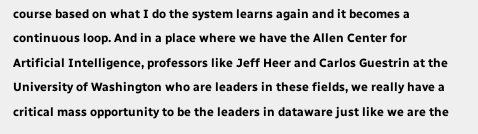course based on what I do the system learns again and it becomes a continuous loop. And in a place where we have the Allen Center for Artificial Intelligence, professors like Jeff Heer and Carlos Guestrin at the University of Washington who are leaders in these fields, we really have a critical mass opportunity to be the leaders in dataware just like we are the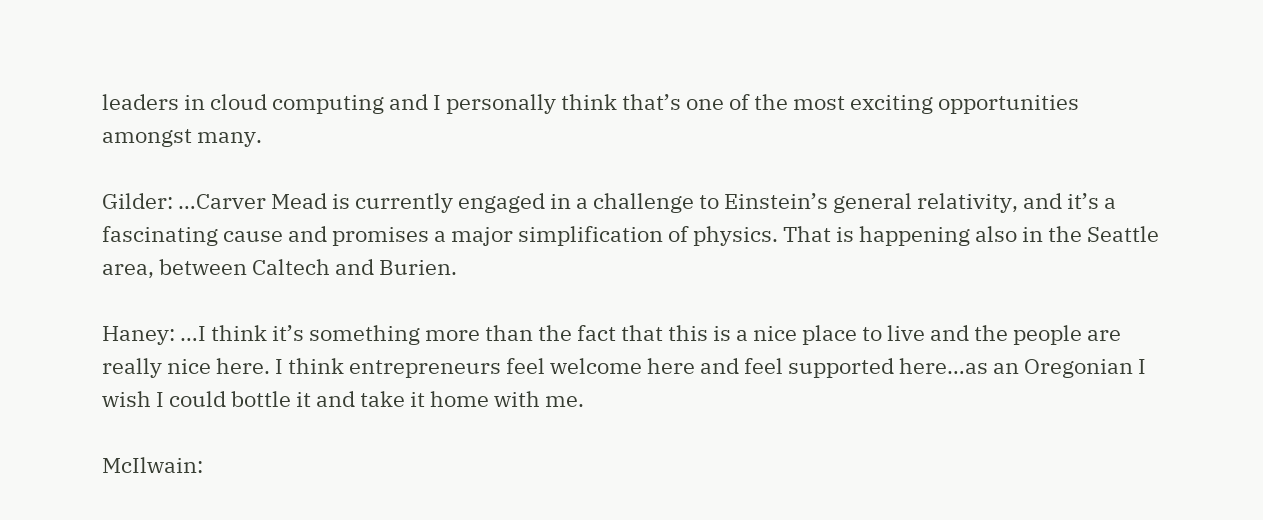leaders in cloud computing and I personally think that’s one of the most exciting opportunities amongst many.

Gilder: …Carver Mead is currently engaged in a challenge to Einstein’s general relativity, and it’s a fascinating cause and promises a major simplification of physics. That is happening also in the Seattle area, between Caltech and Burien.

Haney: …I think it’s something more than the fact that this is a nice place to live and the people are really nice here. I think entrepreneurs feel welcome here and feel supported here…as an Oregonian I wish I could bottle it and take it home with me.

McIlwain: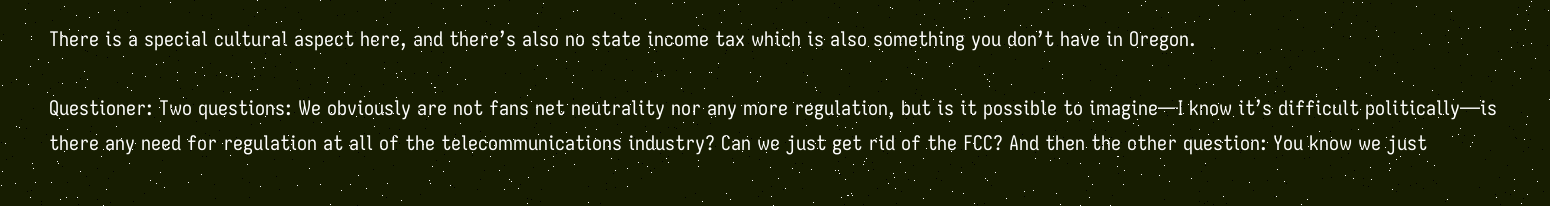There is a special cultural aspect here, and there’s also no state income tax which is also something you don’t have in Oregon.

Questioner: Two questions: We obviously are not fans net neutrality nor any more regulation, but is it possible to imagine—I know it’s difficult politically—is there any need for regulation at all of the telecommunications industry? Can we just get rid of the FCC? And then the other question: You know we just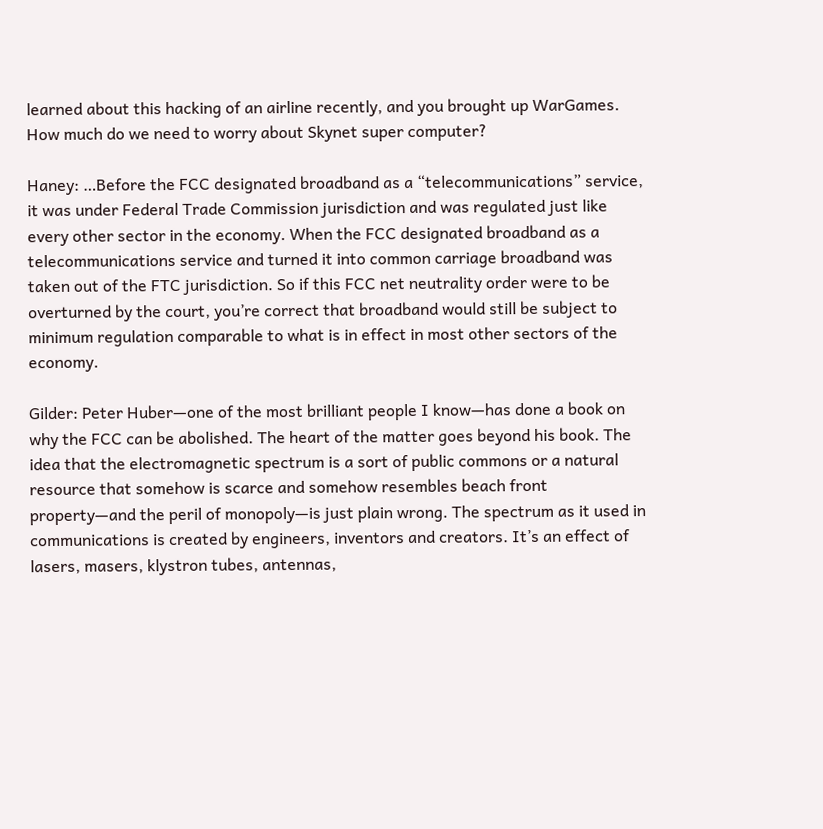learned about this hacking of an airline recently, and you brought up WarGames. How much do we need to worry about Skynet super computer?

Haney: …Before the FCC designated broadband as a “telecommunications” service, it was under Federal Trade Commission jurisdiction and was regulated just like every other sector in the economy. When the FCC designated broadband as a telecommunications service and turned it into common carriage broadband was taken out of the FTC jurisdiction. So if this FCC net neutrality order were to be overturned by the court, you’re correct that broadband would still be subject to minimum regulation comparable to what is in effect in most other sectors of the economy.

Gilder: Peter Huber—one of the most brilliant people I know—has done a book on why the FCC can be abolished. The heart of the matter goes beyond his book. The idea that the electromagnetic spectrum is a sort of public commons or a natural resource that somehow is scarce and somehow resembles beach front property—and the peril of monopoly—is just plain wrong. The spectrum as it used in communications is created by engineers, inventors and creators. It’s an effect of lasers, masers, klystron tubes, antennas,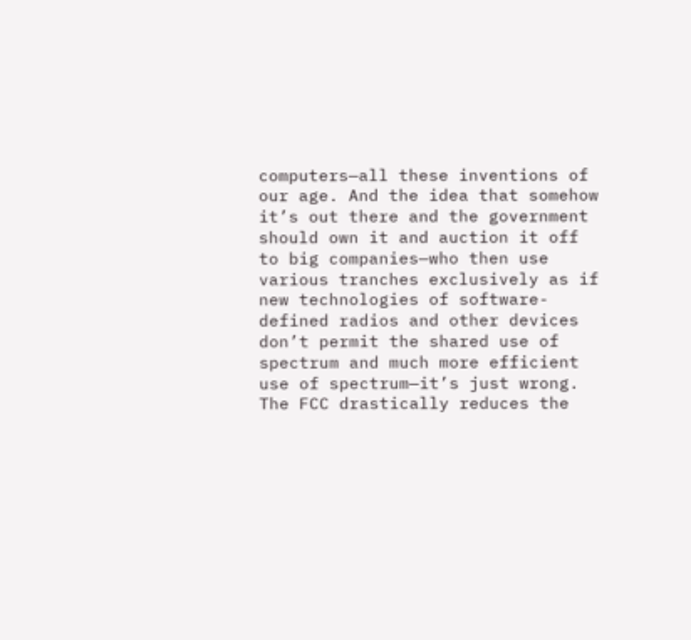computers—all these inventions of our age. And the idea that somehow it’s out there and the government should own it and auction it off to big companies—who then use various tranches exclusively as if new technologies of software-defined radios and other devices don’t permit the shared use of spectrum and much more efficient use of spectrum—it’s just wrong. The FCC drastically reduces the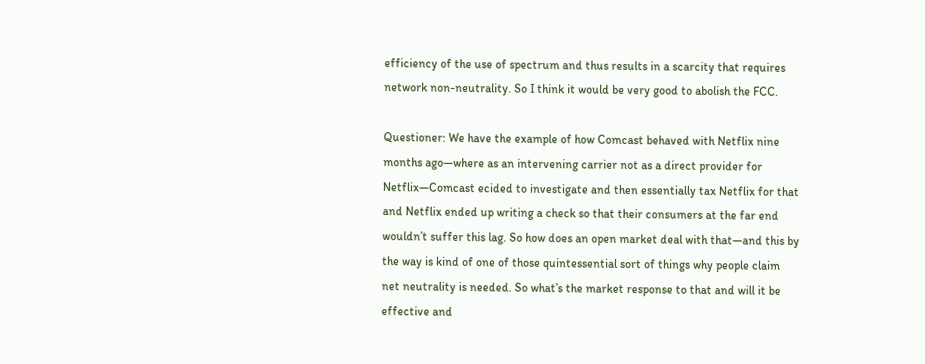efficiency of the use of spectrum and thus results in a scarcity that requires network non-neutrality. So I think it would be very good to abolish the FCC.

Questioner: We have the example of how Comcast behaved with Netflix nine months ago—where as an intervening carrier not as a direct provider for Netflix—Comcast ecided to investigate and then essentially tax Netflix for that and Netflix ended up writing a check so that their consumers at the far end wouldn’t suffer this lag. So how does an open market deal with that—and this by the way is kind of one of those quintessential sort of things why people claim net neutrality is needed. So what’s the market response to that and will it be effective and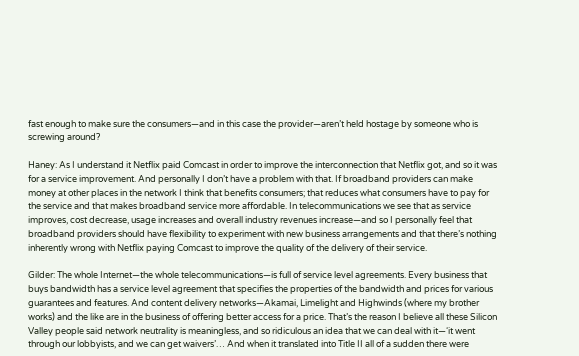fast enough to make sure the consumers—and in this case the provider—aren’t held hostage by someone who is screwing around?

Haney: As I understand it Netflix paid Comcast in order to improve the interconnection that Netflix got, and so it was for a service improvement. And personally I don’t have a problem with that. If broadband providers can make money at other places in the network I think that benefits consumers; that reduces what consumers have to pay for the service and that makes broadband service more affordable. In telecommunications we see that as service improves, cost decrease, usage increases and overall industry revenues increase—and so I personally feel that broadband providers should have flexibility to experiment with new business arrangements and that there’s nothing inherently wrong with Netflix paying Comcast to improve the quality of the delivery of their service.

Gilder: The whole Internet—the whole telecommunications—is full of service level agreements. Every business that buys bandwidth has a service level agreement that specifies the properties of the bandwidth and prices for various guarantees and features. And content delivery networks—Akamai, Limelight and Highwinds (where my brother works) and the like are in the business of offering better access for a price. That’s the reason I believe all these Silicon Valley people said network neutrality is meaningless, and so ridiculous an idea that we can deal with it—‘it went through our lobbyists, and we can get waivers’… And when it translated into Title II all of a sudden there were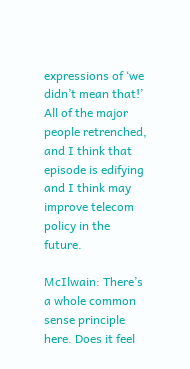expressions of ‘we didn’t mean that!’ All of the major people retrenched, and I think that episode is edifying and I think may improve telecom policy in the future.

McIlwain: There’s a whole common sense principle here. Does it feel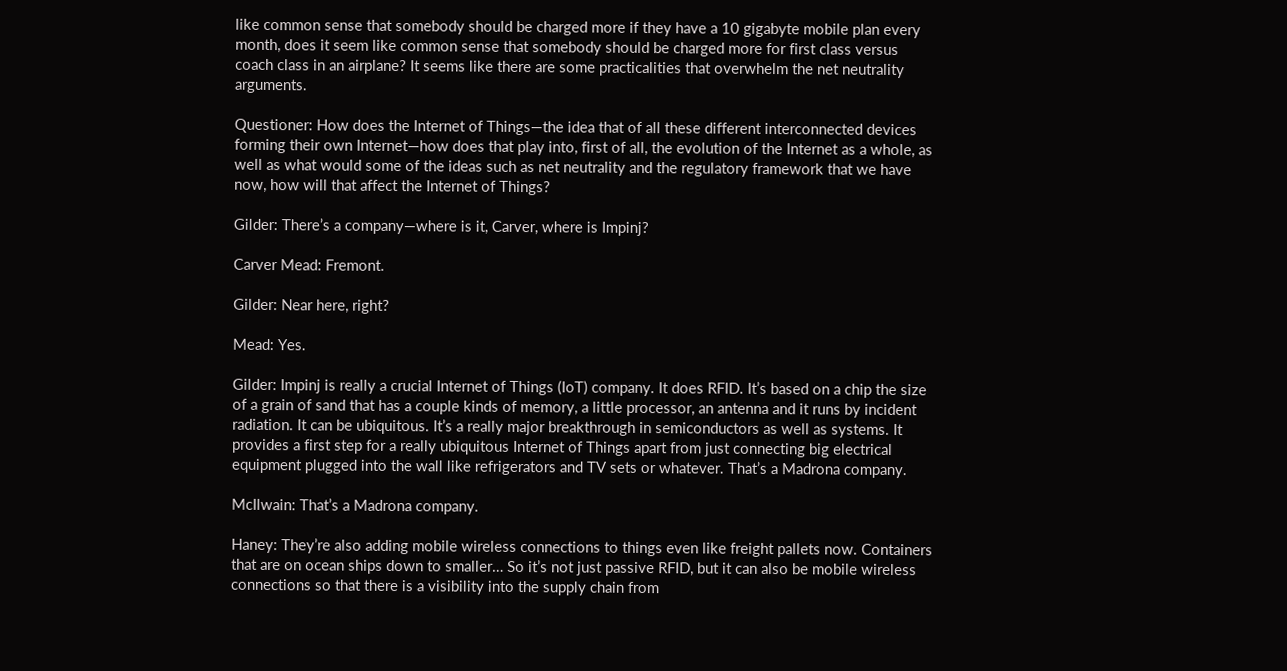like common sense that somebody should be charged more if they have a 10 gigabyte mobile plan every month, does it seem like common sense that somebody should be charged more for first class versus coach class in an airplane? It seems like there are some practicalities that overwhelm the net neutrality arguments.

Questioner: How does the Internet of Things—the idea that of all these different interconnected devices forming their own Internet—how does that play into, first of all, the evolution of the Internet as a whole, as well as what would some of the ideas such as net neutrality and the regulatory framework that we have now, how will that affect the Internet of Things?

Gilder: There’s a company—where is it, Carver, where is Impinj?

Carver Mead: Fremont.

Gilder: Near here, right?

Mead: Yes.

Gilder: Impinj is really a crucial Internet of Things (IoT) company. It does RFID. It’s based on a chip the size of a grain of sand that has a couple kinds of memory, a little processor, an antenna and it runs by incident radiation. It can be ubiquitous. It’s a really major breakthrough in semiconductors as well as systems. It provides a first step for a really ubiquitous Internet of Things apart from just connecting big electrical equipment plugged into the wall like refrigerators and TV sets or whatever. That’s a Madrona company.

McIlwain: That’s a Madrona company.

Haney: They’re also adding mobile wireless connections to things even like freight pallets now. Containers that are on ocean ships down to smaller… So it’s not just passive RFID, but it can also be mobile wireless connections so that there is a visibility into the supply chain from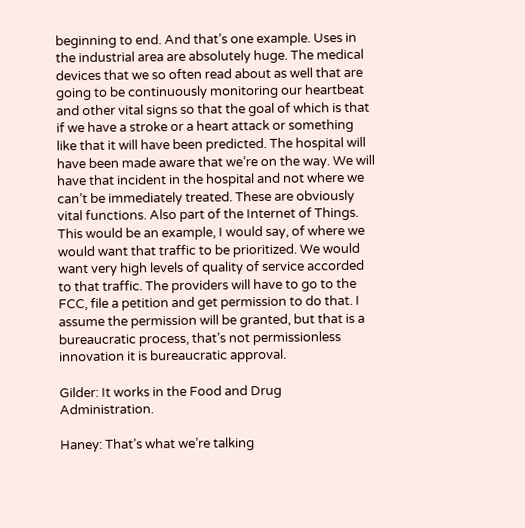beginning to end. And that’s one example. Uses in the industrial area are absolutely huge. The medical devices that we so often read about as well that are going to be continuously monitoring our heartbeat and other vital signs so that the goal of which is that if we have a stroke or a heart attack or something like that it will have been predicted. The hospital will have been made aware that we’re on the way. We will have that incident in the hospital and not where we can’t be immediately treated. These are obviously vital functions. Also part of the Internet of Things. This would be an example, I would say, of where we would want that traffic to be prioritized. We would want very high levels of quality of service accorded to that traffic. The providers will have to go to the FCC, file a petition and get permission to do that. I assume the permission will be granted, but that is a bureaucratic process, that’s not permissionless innovation it is bureaucratic approval.

Gilder: It works in the Food and Drug Administration.

Haney: That’s what we’re talking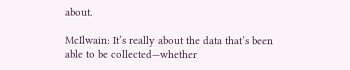about.

McIlwain: It’s really about the data that’s been able to be collected—whether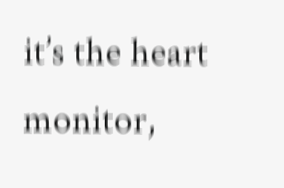it’s the heart monitor,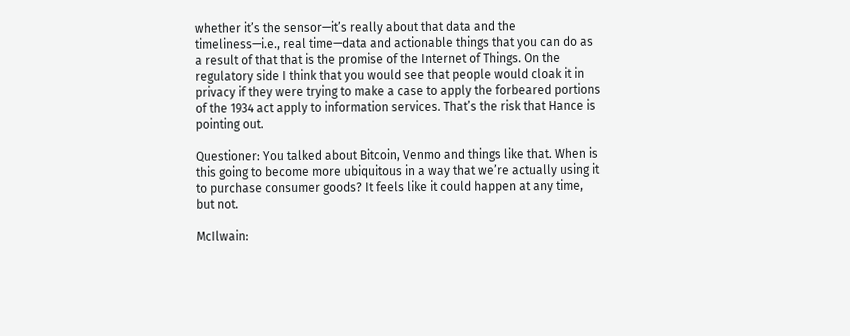whether it’s the sensor—it’s really about that data and the timeliness—i.e., real time—data and actionable things that you can do as a result of that that is the promise of the Internet of Things. On the regulatory side I think that you would see that people would cloak it in privacy if they were trying to make a case to apply the forbeared portions of the 1934 act apply to information services. That’s the risk that Hance is pointing out.

Questioner: You talked about Bitcoin, Venmo and things like that. When is this going to become more ubiquitous in a way that we’re actually using it to purchase consumer goods? It feels like it could happen at any time, but not.

McIlwain: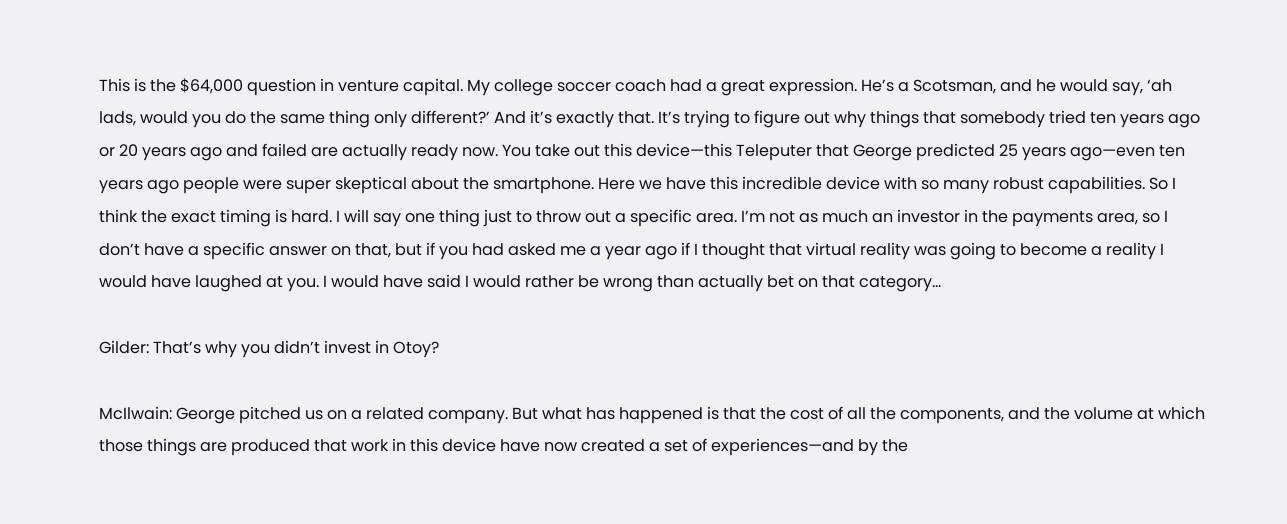This is the $64,000 question in venture capital. My college soccer coach had a great expression. He’s a Scotsman, and he would say, ‘ah lads, would you do the same thing only different?’ And it’s exactly that. It’s trying to figure out why things that somebody tried ten years ago or 20 years ago and failed are actually ready now. You take out this device—this Teleputer that George predicted 25 years ago—even ten years ago people were super skeptical about the smartphone. Here we have this incredible device with so many robust capabilities. So I think the exact timing is hard. I will say one thing just to throw out a specific area. I’m not as much an investor in the payments area, so I don’t have a specific answer on that, but if you had asked me a year ago if I thought that virtual reality was going to become a reality I would have laughed at you. I would have said I would rather be wrong than actually bet on that category…

Gilder: That’s why you didn’t invest in Otoy?

McIlwain: George pitched us on a related company. But what has happened is that the cost of all the components, and the volume at which those things are produced that work in this device have now created a set of experiences—and by the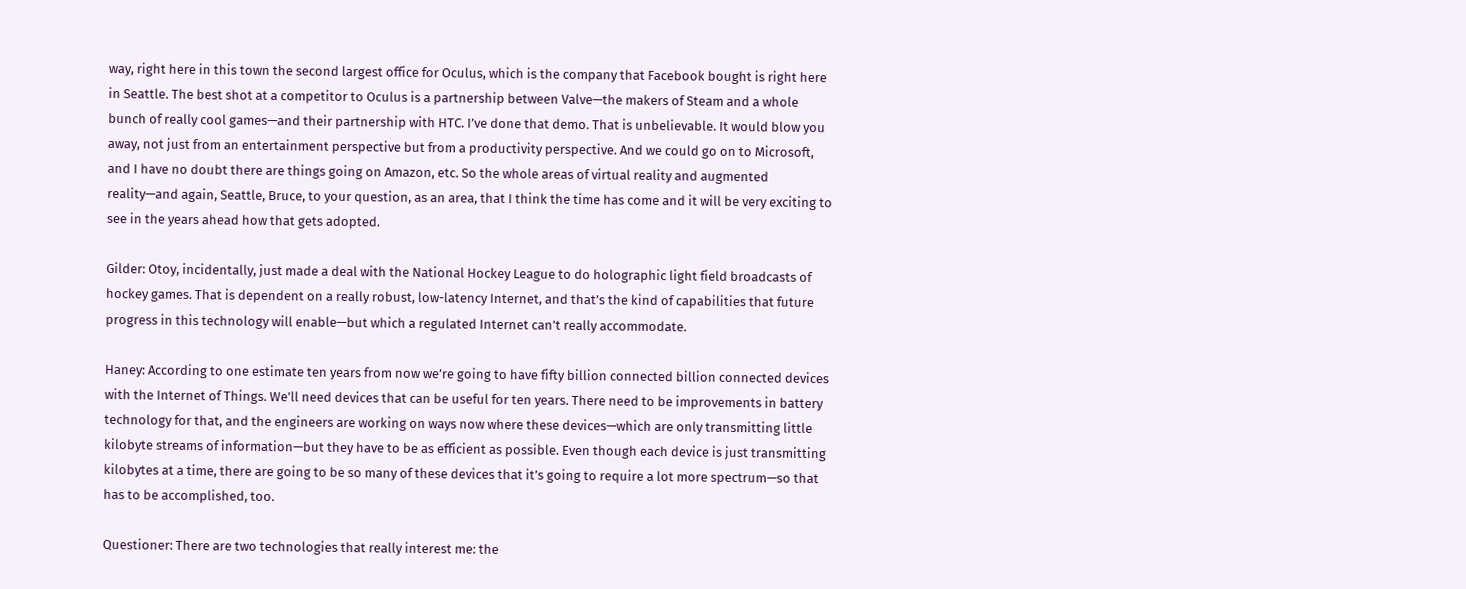way, right here in this town the second largest office for Oculus, which is the company that Facebook bought is right here in Seattle. The best shot at a competitor to Oculus is a partnership between Valve—the makers of Steam and a whole bunch of really cool games—and their partnership with HTC. I’ve done that demo. That is unbelievable. It would blow you away, not just from an entertainment perspective but from a productivity perspective. And we could go on to Microsoft, and I have no doubt there are things going on Amazon, etc. So the whole areas of virtual reality and augmented reality—and again, Seattle, Bruce, to your question, as an area, that I think the time has come and it will be very exciting to see in the years ahead how that gets adopted.

Gilder: Otoy, incidentally, just made a deal with the National Hockey League to do holographic light field broadcasts of hockey games. That is dependent on a really robust, low-latency Internet, and that’s the kind of capabilities that future progress in this technology will enable—but which a regulated Internet can’t really accommodate.

Haney: According to one estimate ten years from now we’re going to have fifty billion connected billion connected devices with the Internet of Things. We’ll need devices that can be useful for ten years. There need to be improvements in battery technology for that, and the engineers are working on ways now where these devices—which are only transmitting little kilobyte streams of information—but they have to be as efficient as possible. Even though each device is just transmitting kilobytes at a time, there are going to be so many of these devices that it’s going to require a lot more spectrum—so that has to be accomplished, too.

Questioner: There are two technologies that really interest me: the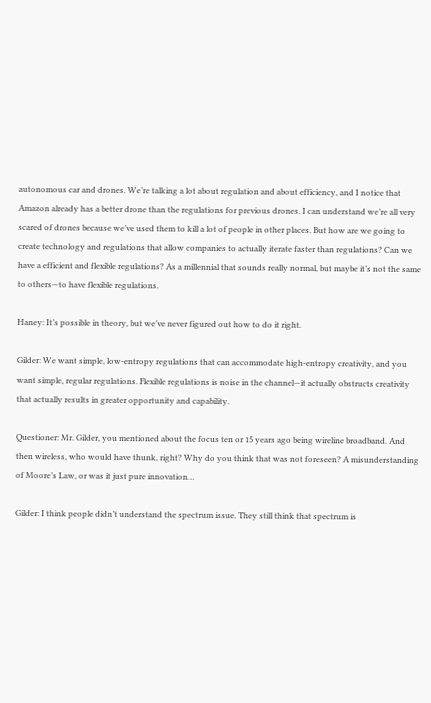autonomous car and drones. We’re talking a lot about regulation and about efficiency, and I notice that Amazon already has a better drone than the regulations for previous drones. I can understand we’re all very scared of drones because we’ve used them to kill a lot of people in other places. But how are we going to create technology and regulations that allow companies to actually iterate faster than regulations? Can we have a efficient and flexible regulations? As a millennial that sounds really normal, but maybe it’s not the same to others—to have flexible regulations.

Haney: It’s possible in theory, but we’ve never figured out how to do it right.

Gilder: We want simple, low-entropy regulations that can accommodate high-entropy creativity, and you want simple, regular regulations. Flexible regulations is noise in the channel—it actually obstructs creativity that actually results in greater opportunity and capability.

Questioner: Mr. Gilder, you mentioned about the focus ten or 15 years ago being wireline broadband. And then wireless, who would have thunk, right? Why do you think that was not foreseen? A misunderstanding of Moore’s Law, or was it just pure innovation…

Gilder: I think people didn’t understand the spectrum issue. They still think that spectrum is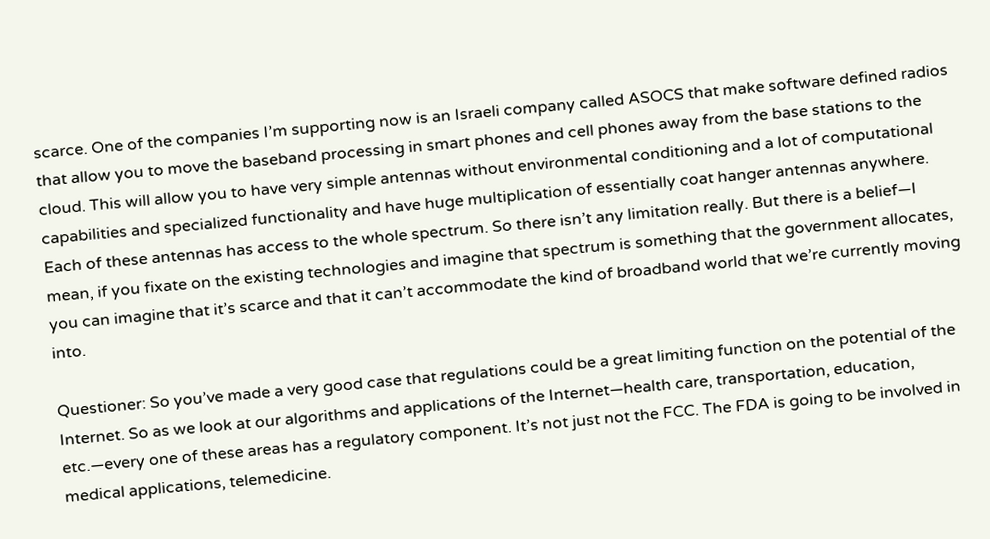scarce. One of the companies I’m supporting now is an Israeli company called ASOCS that make software defined radios that allow you to move the baseband processing in smart phones and cell phones away from the base stations to the cloud. This will allow you to have very simple antennas without environmental conditioning and a lot of computational capabilities and specialized functionality and have huge multiplication of essentially coat hanger antennas anywhere. Each of these antennas has access to the whole spectrum. So there isn’t any limitation really. But there is a belief—I mean, if you fixate on the existing technologies and imagine that spectrum is something that the government allocates, you can imagine that it’s scarce and that it can’t accommodate the kind of broadband world that we’re currently moving into.

Questioner: So you’ve made a very good case that regulations could be a great limiting function on the potential of the Internet. So as we look at our algorithms and applications of the Internet—health care, transportation, education, etc.—every one of these areas has a regulatory component. It’s not just not the FCC. The FDA is going to be involved in medical applications, telemedicine.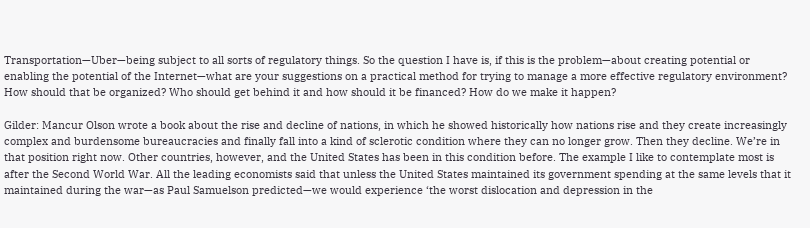Transportation—Uber—being subject to all sorts of regulatory things. So the question I have is, if this is the problem—about creating potential or enabling the potential of the Internet—what are your suggestions on a practical method for trying to manage a more effective regulatory environment? How should that be organized? Who should get behind it and how should it be financed? How do we make it happen?

Gilder: Mancur Olson wrote a book about the rise and decline of nations, in which he showed historically how nations rise and they create increasingly complex and burdensome bureaucracies and finally fall into a kind of sclerotic condition where they can no longer grow. Then they decline. We’re in that position right now. Other countries, however, and the United States has been in this condition before. The example I like to contemplate most is after the Second World War. All the leading economists said that unless the United States maintained its government spending at the same levels that it maintained during the war—as Paul Samuelson predicted—we would experience ‘the worst dislocation and depression in the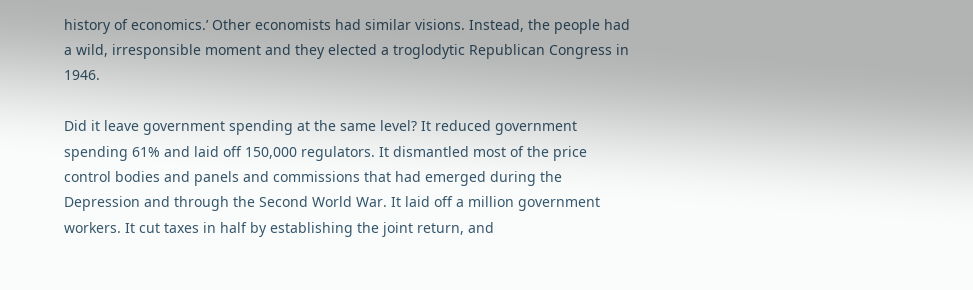history of economics.’ Other economists had similar visions. Instead, the people had a wild, irresponsible moment and they elected a troglodytic Republican Congress in 1946.

Did it leave government spending at the same level? It reduced government spending 61% and laid off 150,000 regulators. It dismantled most of the price control bodies and panels and commissions that had emerged during the Depression and through the Second World War. It laid off a million government workers. It cut taxes in half by establishing the joint return, and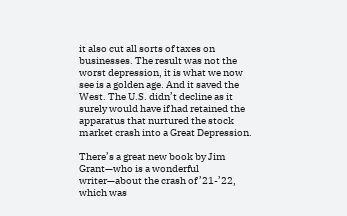it also cut all sorts of taxes on businesses. The result was not the worst depression, it is what we now see is a golden age. And it saved the West. The U.S. didn’t decline as it surely would have if had retained the apparatus that nurtured the stock market crash into a Great Depression.

There’s a great new book by Jim Grant—who is a wonderful writer—about the crash of ’21-’22, which was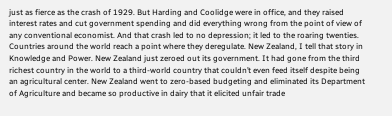just as fierce as the crash of 1929. But Harding and Coolidge were in office, and they raised interest rates and cut government spending and did everything wrong from the point of view of any conventional economist. And that crash led to no depression; it led to the roaring twenties. Countries around the world reach a point where they deregulate. New Zealand, I tell that story in Knowledge and Power. New Zealand just zeroed out its government. It had gone from the third richest country in the world to a third-world country that couldn’t even feed itself despite being an agricultural center. New Zealand went to zero-based budgeting and eliminated its Department of Agriculture and became so productive in dairy that it elicited unfair trade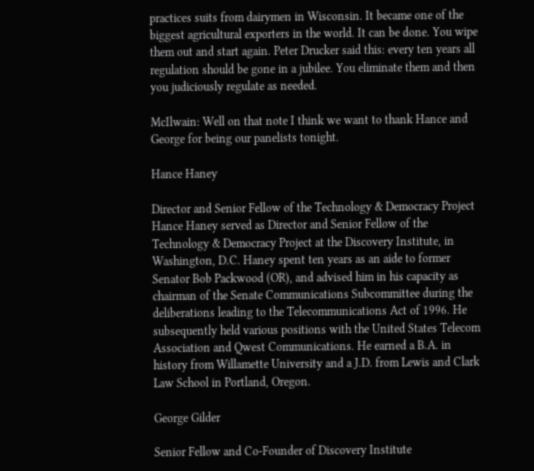practices suits from dairymen in Wisconsin. It became one of the biggest agricultural exporters in the world. It can be done. You wipe them out and start again. Peter Drucker said this: every ten years all regulation should be gone in a jubilee. You eliminate them and then you judiciously regulate as needed.

McIlwain: Well on that note I think we want to thank Hance and George for being our panelists tonight.

Hance Haney

Director and Senior Fellow of the Technology & Democracy Project
Hance Haney served as Director and Senior Fellow of the Technology & Democracy Project at the Discovery Institute, in Washington, D.C. Haney spent ten years as an aide to former Senator Bob Packwood (OR), and advised him in his capacity as chairman of the Senate Communications Subcommittee during the deliberations leading to the Telecommunications Act of 1996. He subsequently held various positions with the United States Telecom Association and Qwest Communications. He earned a B.A. in history from Willamette University and a J.D. from Lewis and Clark Law School in Portland, Oregon.

George Gilder

Senior Fellow and Co-Founder of Discovery Institute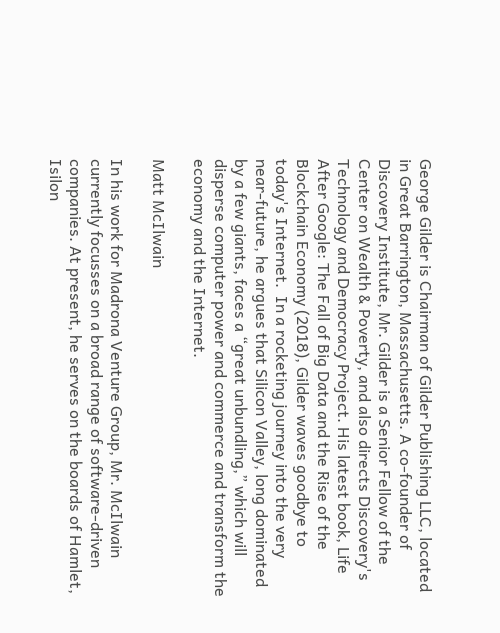George Gilder is Chairman of Gilder Publishing LLC, located in Great Barrington, Massachusetts. A co-founder of Discovery Institute, Mr. Gilder is a Senior Fellow of the Center on Wealth & Poverty, and also directs Discovery's Technology and Democracy Project. His latest book, Life After Google: The Fall of Big Data and the Rise of the Blockchain Economy (2018), Gilder waves goodbye to today's Internet.  In a rocketing journey into the very near-future, he argues that Silicon Valley, long dominated by a few giants, faces a “great unbundling,” which will disperse computer power and commerce and transform the economy and the Internet.

Matt McIlwain

In his work for Madrona Venture Group, Mr. McIlwain currently focusses on a broad range of software-driven companies. At present, he serves on the boards of Hamlet, Isilon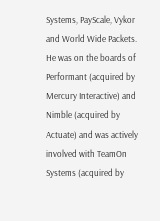Systems, PayScale, Vykor and World Wide Packets. He was on the boards of Performant (acquired by Mercury Interactive) and Nimble (acquired by Actuate) and was actively involved with TeamOn Systems (acquired by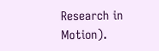Research in Motion).